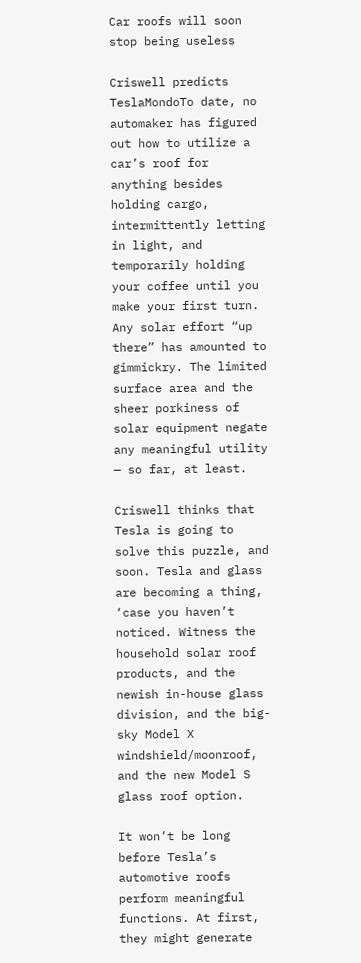Car roofs will soon stop being useless

Criswell predicts TeslaMondoTo date, no automaker has figured out how to utilize a car’s roof for anything besides holding cargo, intermittently letting in light, and temporarily holding your coffee until you make your first turn. Any solar effort “up there” has amounted to gimmickry. The limited surface area and the sheer porkiness of solar equipment negate any meaningful utility — so far, at least.

Criswell thinks that Tesla is going to solve this puzzle, and soon. Tesla and glass are becoming a thing, ‘case you haven’t noticed. Witness the household solar roof products, and the newish in-house glass division, and the big-sky Model X windshield/moonroof, and the new Model S glass roof option.

It won’t be long before Tesla’s automotive roofs perform meaningful functions. At first, they might generate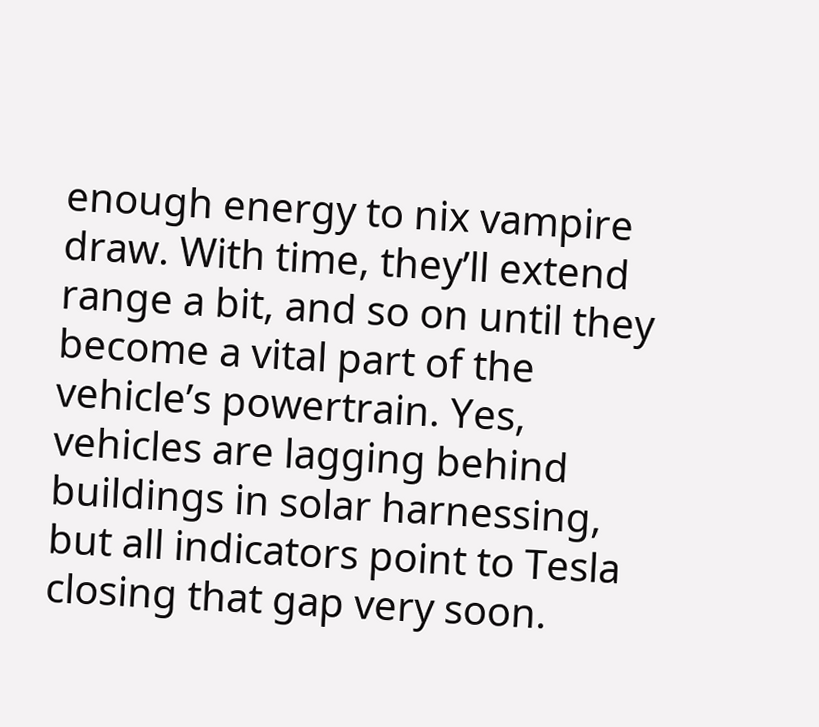enough energy to nix vampire draw. With time, they’ll extend range a bit, and so on until they become a vital part of the vehicle’s powertrain. Yes, vehicles are lagging behind buildings in solar harnessing, but all indicators point to Tesla closing that gap very soon.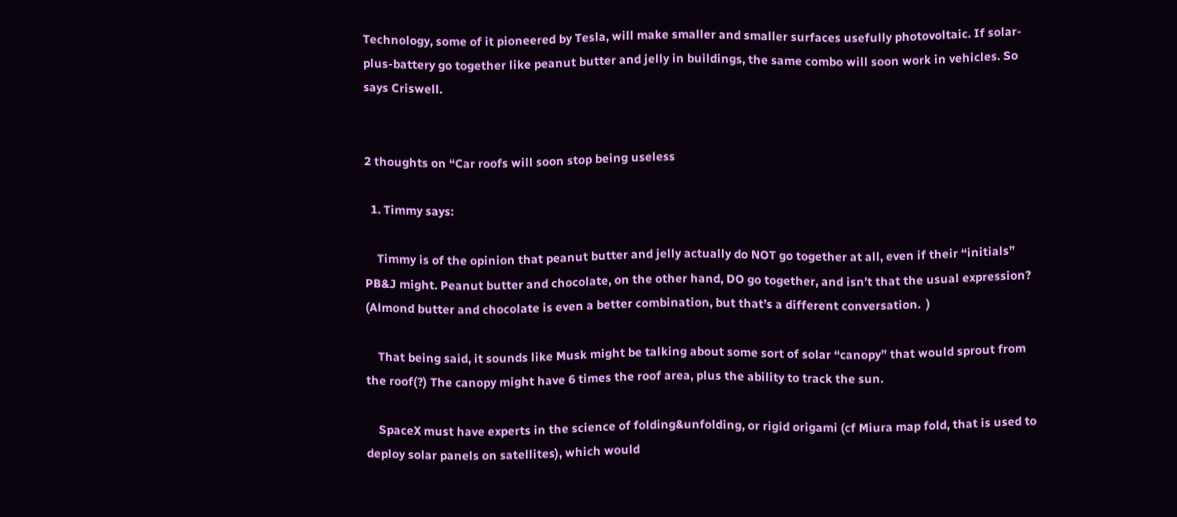Technology, some of it pioneered by Tesla, will make smaller and smaller surfaces usefully photovoltaic. If solar-plus-battery go together like peanut butter and jelly in buildings, the same combo will soon work in vehicles. So says Criswell.


2 thoughts on “Car roofs will soon stop being useless

  1. Timmy says:

    Timmy is of the opinion that peanut butter and jelly actually do NOT go together at all, even if their “initials” PB&J might. Peanut butter and chocolate, on the other hand, DO go together, and isn’t that the usual expression? (Almond butter and chocolate is even a better combination, but that’s a different conversation.  )

    That being said, it sounds like Musk might be talking about some sort of solar “canopy” that would sprout from the roof(?) The canopy might have 6 times the roof area, plus the ability to track the sun.

    SpaceX must have experts in the science of folding&unfolding, or rigid origami (cf Miura map fold, that is used to deploy solar panels on satellites), which would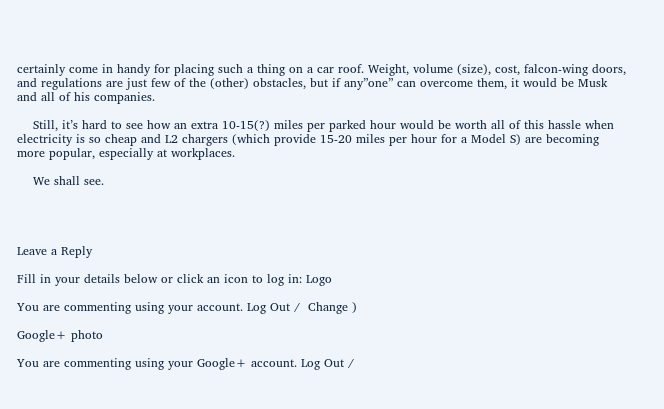certainly come in handy for placing such a thing on a car roof. Weight, volume (size), cost, falcon-wing doors, and regulations are just few of the (other) obstacles, but if any”one” can overcome them, it would be Musk and all of his companies.

    Still, it’s hard to see how an extra 10-15(?) miles per parked hour would be worth all of this hassle when electricity is so cheap and L2 chargers (which provide 15-20 miles per hour for a Model S) are becoming more popular, especially at workplaces.

    We shall see.




Leave a Reply

Fill in your details below or click an icon to log in: Logo

You are commenting using your account. Log Out /  Change )

Google+ photo

You are commenting using your Google+ account. Log Out /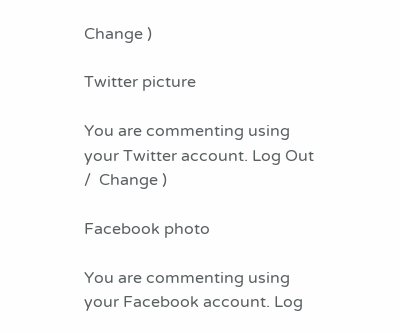Change )

Twitter picture

You are commenting using your Twitter account. Log Out /  Change )

Facebook photo

You are commenting using your Facebook account. Log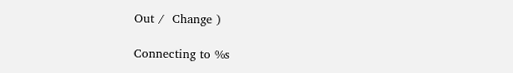Out /  Change )

Connecting to %s